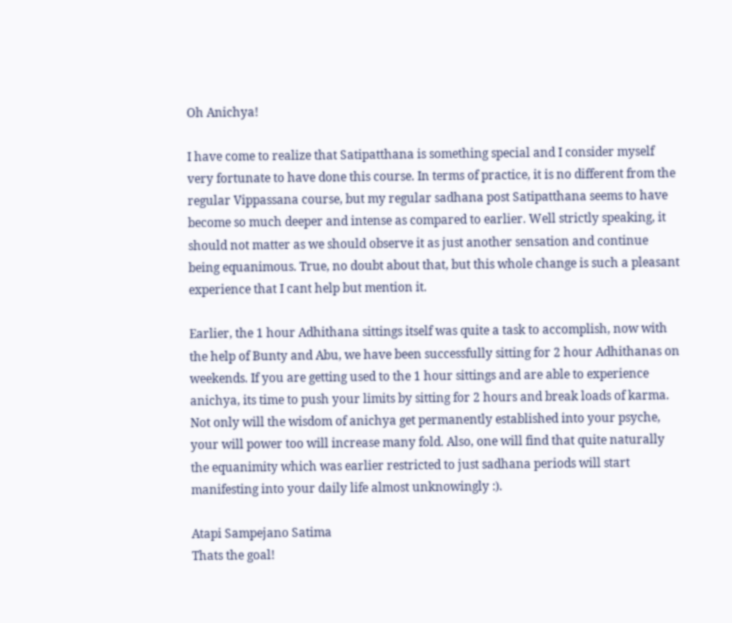Oh Anichya!

I have come to realize that Satipatthana is something special and I consider myself very fortunate to have done this course. In terms of practice, it is no different from the regular Vippassana course, but my regular sadhana post Satipatthana seems to have become so much deeper and intense as compared to earlier. Well strictly speaking, it should not matter as we should observe it as just another sensation and continue being equanimous. True, no doubt about that, but this whole change is such a pleasant experience that I cant help but mention it.

Earlier, the 1 hour Adhithana sittings itself was quite a task to accomplish, now with the help of Bunty and Abu, we have been successfully sitting for 2 hour Adhithanas on weekends. If you are getting used to the 1 hour sittings and are able to experience anichya, its time to push your limits by sitting for 2 hours and break loads of karma. Not only will the wisdom of anichya get permanently established into your psyche, your will power too will increase many fold. Also, one will find that quite naturally the equanimity which was earlier restricted to just sadhana periods will start manifesting into your daily life almost unknowingly :).

Atapi Sampejano Satima
Thats the goal!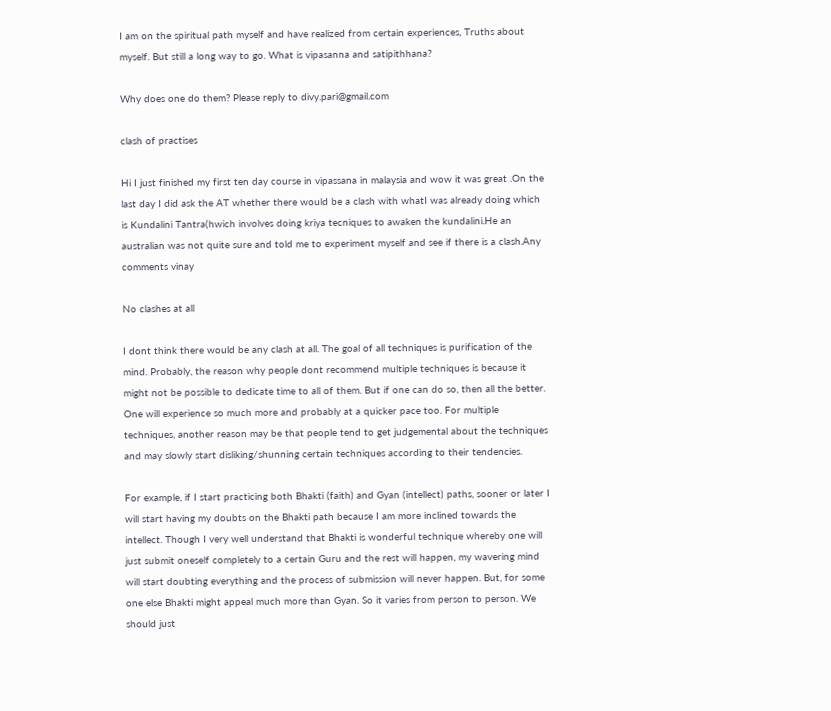I am on the spiritual path myself and have realized from certain experiences, Truths about myself. But still a long way to go. What is vipasanna and satipithhana?

Why does one do them? Please reply to divy.pari@gmail.com

clash of practises

Hi I just finished my first ten day course in vipassana in malaysia and wow it was great .On the last day I did ask the AT whether there would be a clash with whatI was already doing which is Kundalini Tantra(hwich involves doing kriya tecniques to awaken the kundalini.He an australian was not quite sure and told me to experiment myself and see if there is a clash.Any comments vinay

No clashes at all

I dont think there would be any clash at all. The goal of all techniques is purification of the mind. Probably, the reason why people dont recommend multiple techniques is because it might not be possible to dedicate time to all of them. But if one can do so, then all the better. One will experience so much more and probably at a quicker pace too. For multiple techniques, another reason may be that people tend to get judgemental about the techniques and may slowly start disliking/shunning certain techniques according to their tendencies.

For example, if I start practicing both Bhakti (faith) and Gyan (intellect) paths, sooner or later I will start having my doubts on the Bhakti path because I am more inclined towards the intellect. Though I very well understand that Bhakti is wonderful technique whereby one will just submit oneself completely to a certain Guru and the rest will happen, my wavering mind will start doubting everything and the process of submission will never happen. But, for some one else Bhakti might appeal much more than Gyan. So it varies from person to person. We should just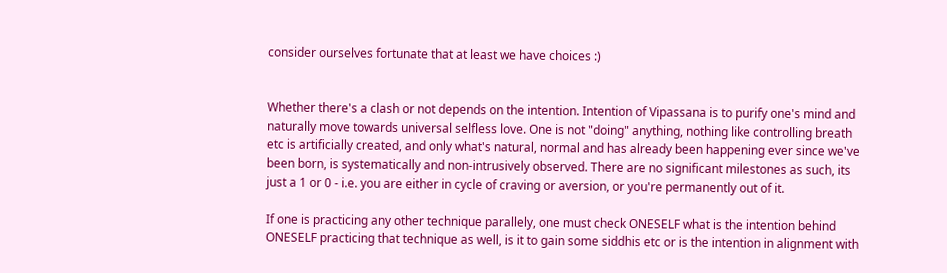consider ourselves fortunate that at least we have choices :)


Whether there's a clash or not depends on the intention. Intention of Vipassana is to purify one's mind and naturally move towards universal selfless love. One is not "doing" anything, nothing like controlling breath etc is artificially created, and only what's natural, normal and has already been happening ever since we've been born, is systematically and non-intrusively observed. There are no significant milestones as such, its just a 1 or 0 - i.e. you are either in cycle of craving or aversion, or you're permanently out of it.

If one is practicing any other technique parallely, one must check ONESELF what is the intention behind ONESELF practicing that technique as well, is it to gain some siddhis etc or is the intention in alignment with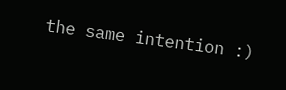the same intention :)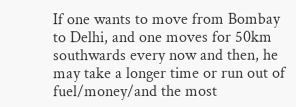If one wants to move from Bombay to Delhi, and one moves for 50km southwards every now and then, he may take a longer time or run out of fuel/money/and the most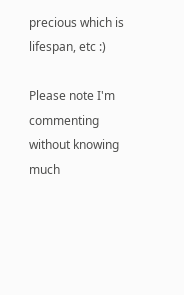precious which is lifespan, etc :)

Please note I'm commenting without knowing much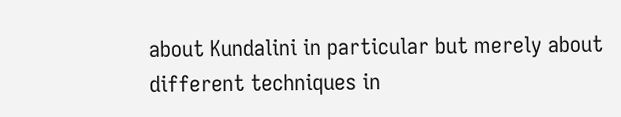about Kundalini in particular but merely about different techniques in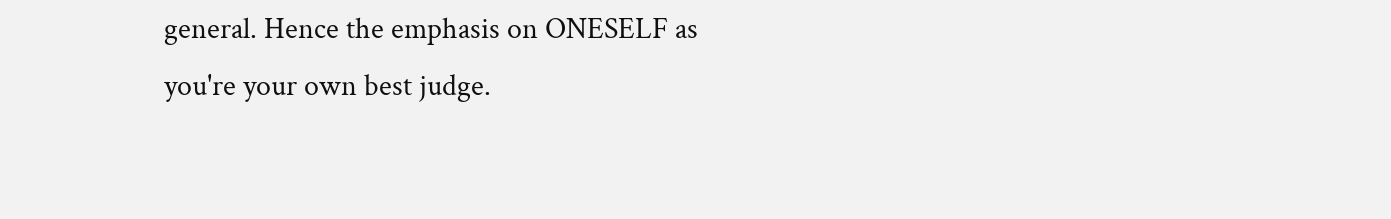general. Hence the emphasis on ONESELF as you're your own best judge.